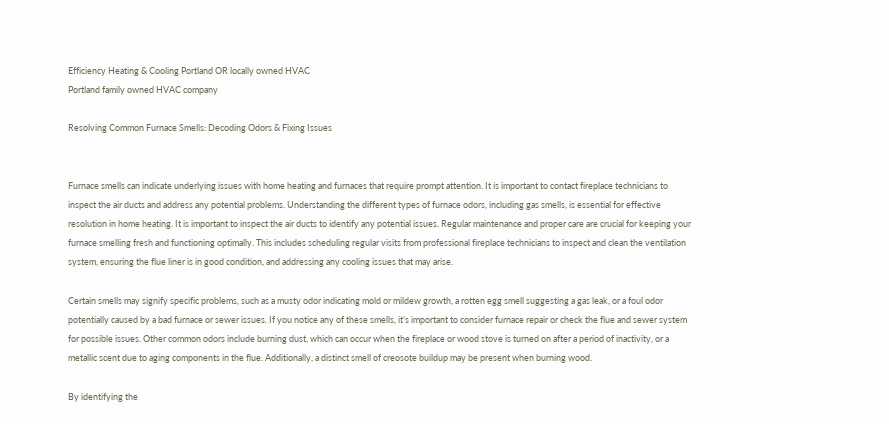Efficiency Heating & Cooling Portland OR locally owned HVAC
Portland family owned HVAC company

Resolving Common Furnace Smells: Decoding Odors & Fixing Issues


Furnace smells can indicate underlying issues with home heating and furnaces that require prompt attention. It is important to contact fireplace technicians to inspect the air ducts and address any potential problems. Understanding the different types of furnace odors, including gas smells, is essential for effective resolution in home heating. It is important to inspect the air ducts to identify any potential issues. Regular maintenance and proper care are crucial for keeping your furnace smelling fresh and functioning optimally. This includes scheduling regular visits from professional fireplace technicians to inspect and clean the ventilation system, ensuring the flue liner is in good condition, and addressing any cooling issues that may arise.

Certain smells may signify specific problems, such as a musty odor indicating mold or mildew growth, a rotten egg smell suggesting a gas leak, or a foul odor potentially caused by a bad furnace or sewer issues. If you notice any of these smells, it’s important to consider furnace repair or check the flue and sewer system for possible issues. Other common odors include burning dust, which can occur when the fireplace or wood stove is turned on after a period of inactivity, or a metallic scent due to aging components in the flue. Additionally, a distinct smell of creosote buildup may be present when burning wood.

By identifying the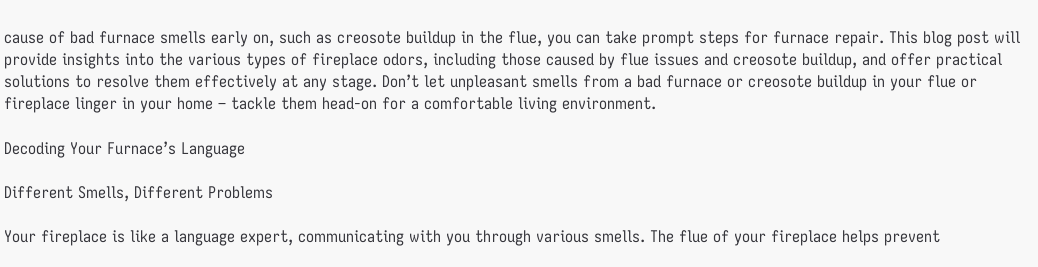cause of bad furnace smells early on, such as creosote buildup in the flue, you can take prompt steps for furnace repair. This blog post will provide insights into the various types of fireplace odors, including those caused by flue issues and creosote buildup, and offer practical solutions to resolve them effectively at any stage. Don’t let unpleasant smells from a bad furnace or creosote buildup in your flue or fireplace linger in your home – tackle them head-on for a comfortable living environment.

Decoding Your Furnace’s Language

Different Smells, Different Problems

Your fireplace is like a language expert, communicating with you through various smells. The flue of your fireplace helps prevent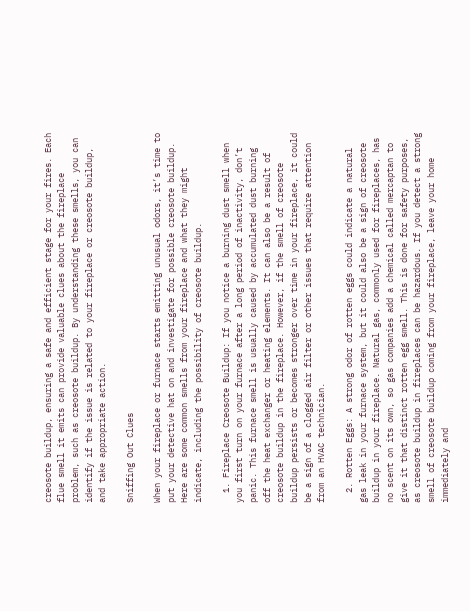creosote buildup, ensuring a safe and efficient stage for your fires. Each flue smell it emits can provide valuable clues about the fireplace problem, such as creosote buildup. By understanding these smells, you can identify if the issue is related to your fireplace or creosote buildup, and take appropriate action.

Sniffing Out Clues

When your fireplace or furnace starts emitting unusual odors, it’s time to put your detective hat on and investigate for possible creosote buildup. Here are some common smells from your fireplace and what they might indicate, including the possibility of creosote buildup.

  1. Fireplace Creosote Buildup: If you notice a burning dust smell when you first turn on your furnace after a long period of inactivity, don’t panic. This furnace smell is usually caused by accumulated dust burning off the heat exchanger or heating elements. It can also be a result of creosote buildup in the fireplace. However, if the smell of creosote buildup persists or becomes stronger over time in your fireplace, it could be a sign of a clogged air filter or other issues that require attention from an HVAC technician.

  2. Rotten Eggs: A strong odor of rotten eggs could indicate a natural gas leak in your furnace system, but it could also be a sign of creosote buildup in your fireplace. Natural gas, commonly used for fireplaces, has no scent on its own, so gas companies add a chemical called mercaptan to give it that distinct rotten egg smell. This is done for safety purposes, as creosote buildup in fireplaces can be hazardous. If you detect a strong smell of creosote buildup coming from your fireplace, leave your home immediately and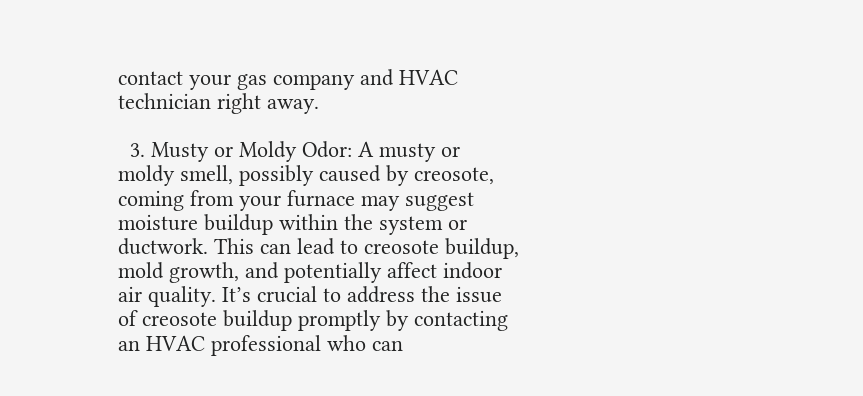contact your gas company and HVAC technician right away.

  3. Musty or Moldy Odor: A musty or moldy smell, possibly caused by creosote, coming from your furnace may suggest moisture buildup within the system or ductwork. This can lead to creosote buildup, mold growth, and potentially affect indoor air quality. It’s crucial to address the issue of creosote buildup promptly by contacting an HVAC professional who can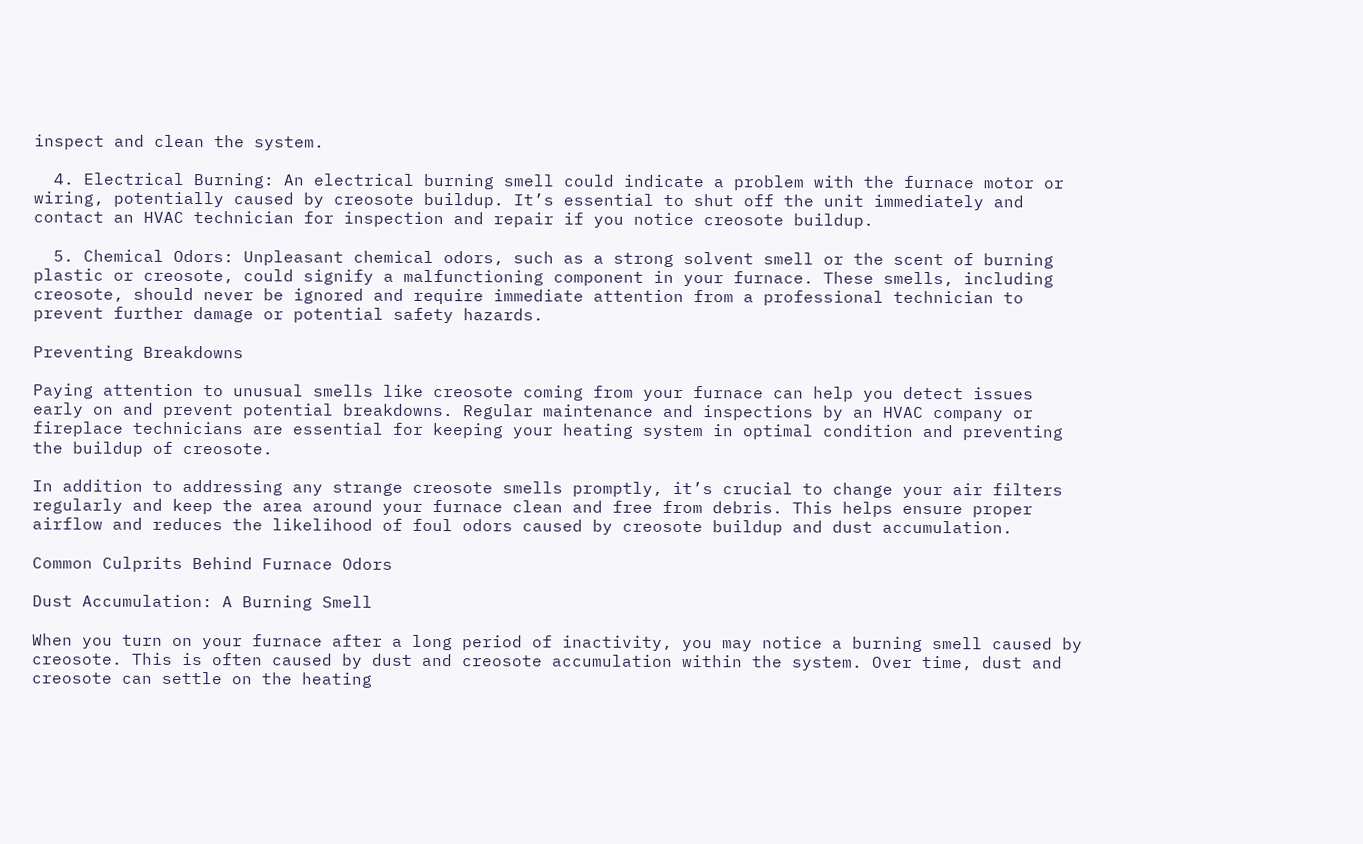inspect and clean the system.

  4. Electrical Burning: An electrical burning smell could indicate a problem with the furnace motor or wiring, potentially caused by creosote buildup. It’s essential to shut off the unit immediately and contact an HVAC technician for inspection and repair if you notice creosote buildup.

  5. Chemical Odors: Unpleasant chemical odors, such as a strong solvent smell or the scent of burning plastic or creosote, could signify a malfunctioning component in your furnace. These smells, including creosote, should never be ignored and require immediate attention from a professional technician to prevent further damage or potential safety hazards.

Preventing Breakdowns

Paying attention to unusual smells like creosote coming from your furnace can help you detect issues early on and prevent potential breakdowns. Regular maintenance and inspections by an HVAC company or fireplace technicians are essential for keeping your heating system in optimal condition and preventing the buildup of creosote.

In addition to addressing any strange creosote smells promptly, it’s crucial to change your air filters regularly and keep the area around your furnace clean and free from debris. This helps ensure proper airflow and reduces the likelihood of foul odors caused by creosote buildup and dust accumulation.

Common Culprits Behind Furnace Odors

Dust Accumulation: A Burning Smell

When you turn on your furnace after a long period of inactivity, you may notice a burning smell caused by creosote. This is often caused by dust and creosote accumulation within the system. Over time, dust and creosote can settle on the heating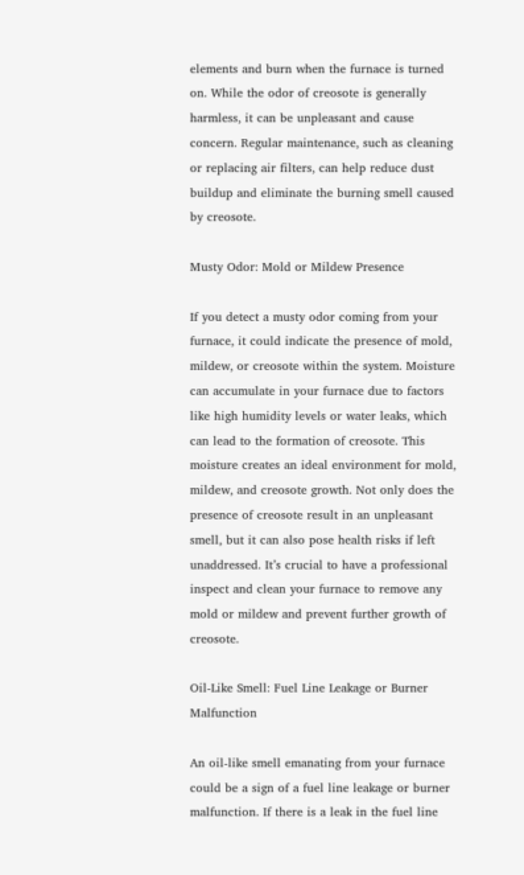elements and burn when the furnace is turned on. While the odor of creosote is generally harmless, it can be unpleasant and cause concern. Regular maintenance, such as cleaning or replacing air filters, can help reduce dust buildup and eliminate the burning smell caused by creosote.

Musty Odor: Mold or Mildew Presence

If you detect a musty odor coming from your furnace, it could indicate the presence of mold, mildew, or creosote within the system. Moisture can accumulate in your furnace due to factors like high humidity levels or water leaks, which can lead to the formation of creosote. This moisture creates an ideal environment for mold, mildew, and creosote growth. Not only does the presence of creosote result in an unpleasant smell, but it can also pose health risks if left unaddressed. It’s crucial to have a professional inspect and clean your furnace to remove any mold or mildew and prevent further growth of creosote.

Oil-Like Smell: Fuel Line Leakage or Burner Malfunction

An oil-like smell emanating from your furnace could be a sign of a fuel line leakage or burner malfunction. If there is a leak in the fuel line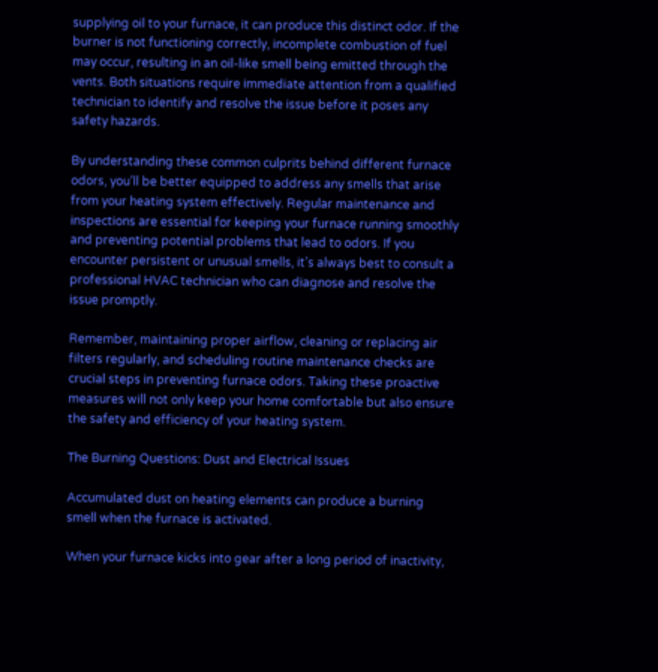supplying oil to your furnace, it can produce this distinct odor. If the burner is not functioning correctly, incomplete combustion of fuel may occur, resulting in an oil-like smell being emitted through the vents. Both situations require immediate attention from a qualified technician to identify and resolve the issue before it poses any safety hazards.

By understanding these common culprits behind different furnace odors, you’ll be better equipped to address any smells that arise from your heating system effectively. Regular maintenance and inspections are essential for keeping your furnace running smoothly and preventing potential problems that lead to odors. If you encounter persistent or unusual smells, it’s always best to consult a professional HVAC technician who can diagnose and resolve the issue promptly.

Remember, maintaining proper airflow, cleaning or replacing air filters regularly, and scheduling routine maintenance checks are crucial steps in preventing furnace odors. Taking these proactive measures will not only keep your home comfortable but also ensure the safety and efficiency of your heating system.

The Burning Questions: Dust and Electrical Issues

Accumulated dust on heating elements can produce a burning smell when the furnace is activated.

When your furnace kicks into gear after a long period of inactivity,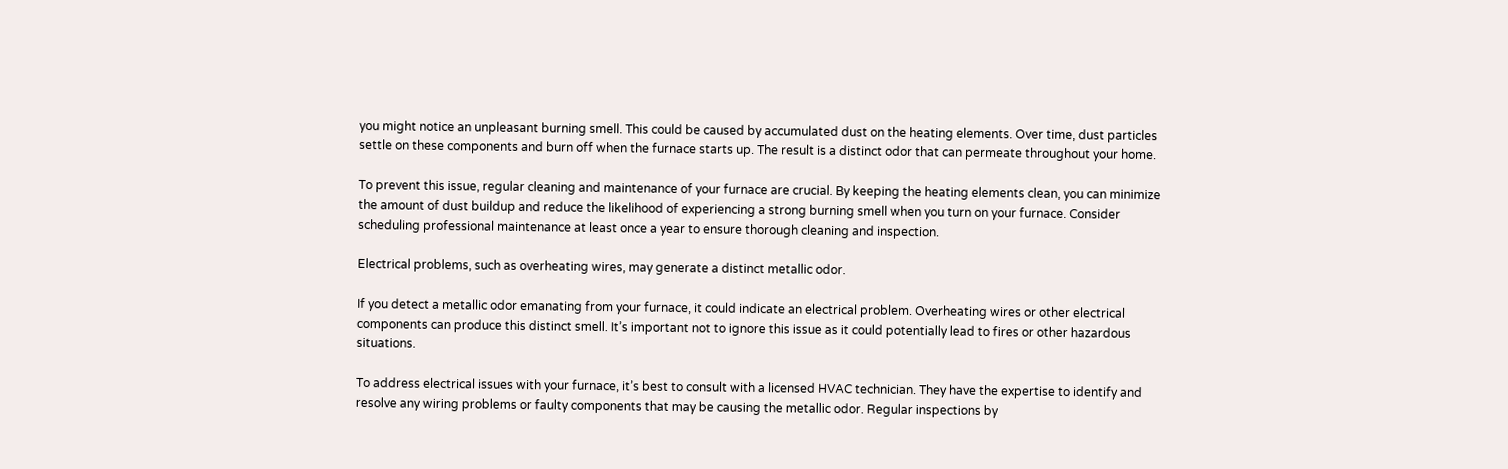you might notice an unpleasant burning smell. This could be caused by accumulated dust on the heating elements. Over time, dust particles settle on these components and burn off when the furnace starts up. The result is a distinct odor that can permeate throughout your home.

To prevent this issue, regular cleaning and maintenance of your furnace are crucial. By keeping the heating elements clean, you can minimize the amount of dust buildup and reduce the likelihood of experiencing a strong burning smell when you turn on your furnace. Consider scheduling professional maintenance at least once a year to ensure thorough cleaning and inspection.

Electrical problems, such as overheating wires, may generate a distinct metallic odor.

If you detect a metallic odor emanating from your furnace, it could indicate an electrical problem. Overheating wires or other electrical components can produce this distinct smell. It’s important not to ignore this issue as it could potentially lead to fires or other hazardous situations.

To address electrical issues with your furnace, it’s best to consult with a licensed HVAC technician. They have the expertise to identify and resolve any wiring problems or faulty components that may be causing the metallic odor. Regular inspections by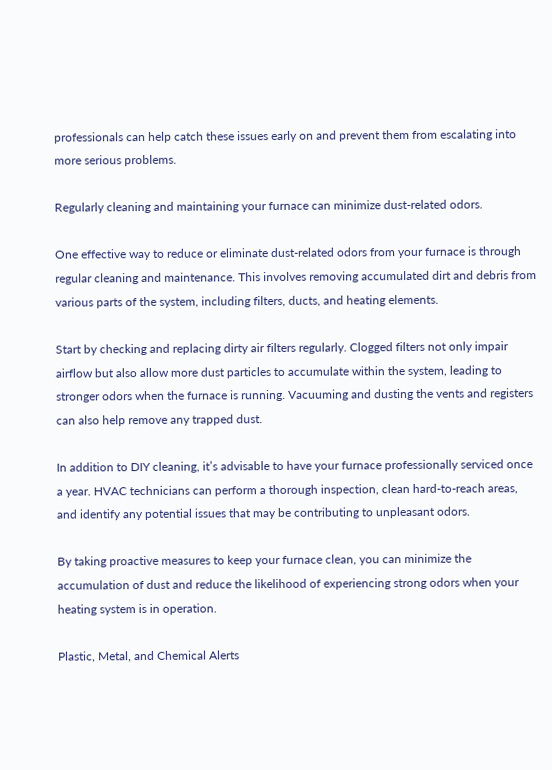professionals can help catch these issues early on and prevent them from escalating into more serious problems.

Regularly cleaning and maintaining your furnace can minimize dust-related odors.

One effective way to reduce or eliminate dust-related odors from your furnace is through regular cleaning and maintenance. This involves removing accumulated dirt and debris from various parts of the system, including filters, ducts, and heating elements.

Start by checking and replacing dirty air filters regularly. Clogged filters not only impair airflow but also allow more dust particles to accumulate within the system, leading to stronger odors when the furnace is running. Vacuuming and dusting the vents and registers can also help remove any trapped dust.

In addition to DIY cleaning, it’s advisable to have your furnace professionally serviced once a year. HVAC technicians can perform a thorough inspection, clean hard-to-reach areas, and identify any potential issues that may be contributing to unpleasant odors.

By taking proactive measures to keep your furnace clean, you can minimize the accumulation of dust and reduce the likelihood of experiencing strong odors when your heating system is in operation.

Plastic, Metal, and Chemical Alerts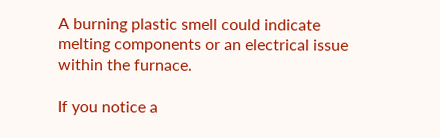A burning plastic smell could indicate melting components or an electrical issue within the furnace.

If you notice a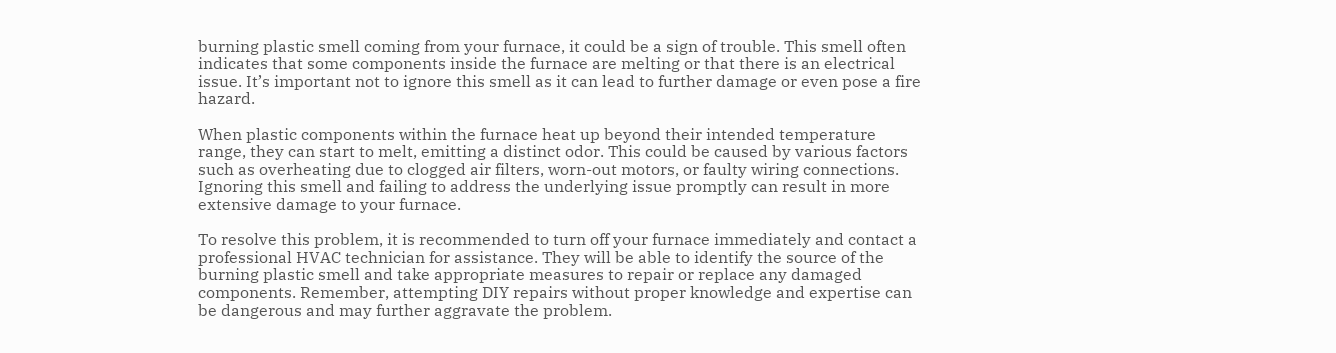burning plastic smell coming from your furnace, it could be a sign of trouble. This smell often indicates that some components inside the furnace are melting or that there is an electrical issue. It’s important not to ignore this smell as it can lead to further damage or even pose a fire hazard.

When plastic components within the furnace heat up beyond their intended temperature range, they can start to melt, emitting a distinct odor. This could be caused by various factors such as overheating due to clogged air filters, worn-out motors, or faulty wiring connections. Ignoring this smell and failing to address the underlying issue promptly can result in more extensive damage to your furnace.

To resolve this problem, it is recommended to turn off your furnace immediately and contact a professional HVAC technician for assistance. They will be able to identify the source of the burning plastic smell and take appropriate measures to repair or replace any damaged components. Remember, attempting DIY repairs without proper knowledge and expertise can be dangerous and may further aggravate the problem.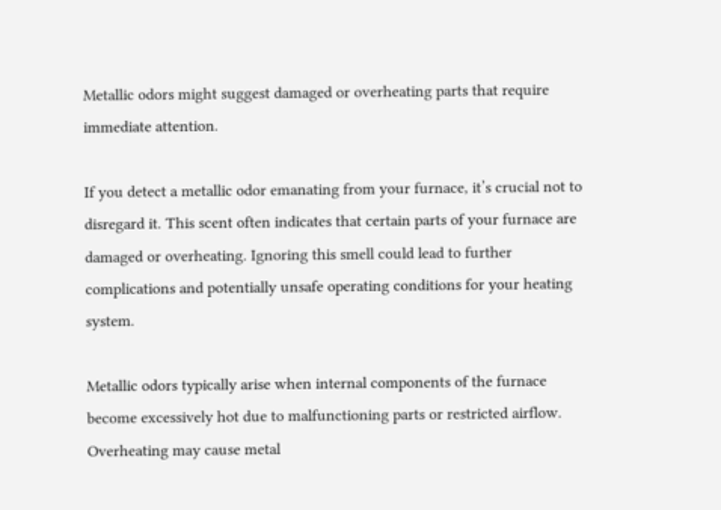Metallic odors might suggest damaged or overheating parts that require immediate attention.

If you detect a metallic odor emanating from your furnace, it’s crucial not to disregard it. This scent often indicates that certain parts of your furnace are damaged or overheating. Ignoring this smell could lead to further complications and potentially unsafe operating conditions for your heating system.

Metallic odors typically arise when internal components of the furnace become excessively hot due to malfunctioning parts or restricted airflow. Overheating may cause metal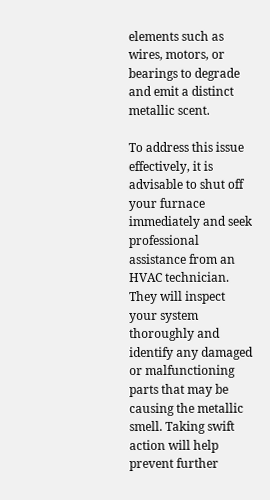elements such as wires, motors, or bearings to degrade and emit a distinct metallic scent.

To address this issue effectively, it is advisable to shut off your furnace immediately and seek professional assistance from an HVAC technician. They will inspect your system thoroughly and identify any damaged or malfunctioning parts that may be causing the metallic smell. Taking swift action will help prevent further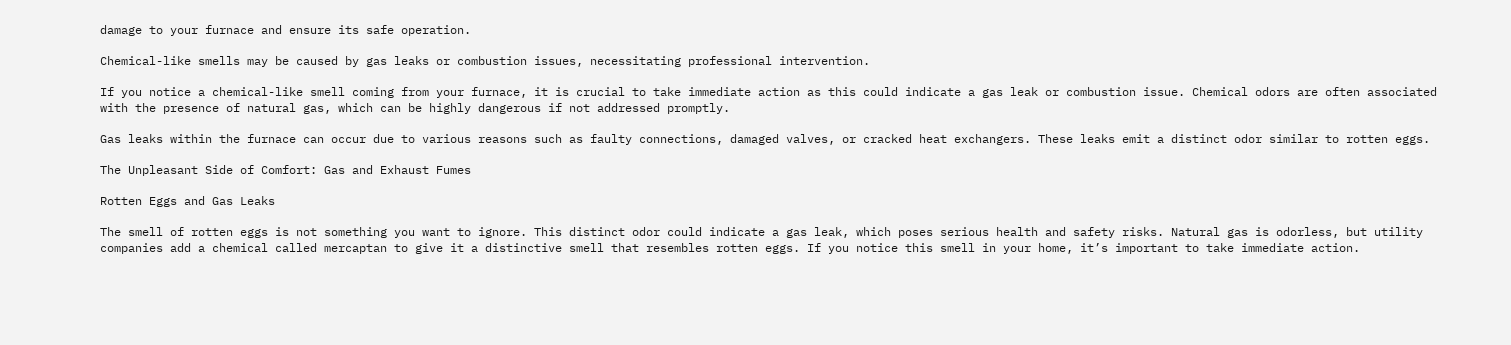damage to your furnace and ensure its safe operation.

Chemical-like smells may be caused by gas leaks or combustion issues, necessitating professional intervention.

If you notice a chemical-like smell coming from your furnace, it is crucial to take immediate action as this could indicate a gas leak or combustion issue. Chemical odors are often associated with the presence of natural gas, which can be highly dangerous if not addressed promptly.

Gas leaks within the furnace can occur due to various reasons such as faulty connections, damaged valves, or cracked heat exchangers. These leaks emit a distinct odor similar to rotten eggs.

The Unpleasant Side of Comfort: Gas and Exhaust Fumes

Rotten Eggs and Gas Leaks

The smell of rotten eggs is not something you want to ignore. This distinct odor could indicate a gas leak, which poses serious health and safety risks. Natural gas is odorless, but utility companies add a chemical called mercaptan to give it a distinctive smell that resembles rotten eggs. If you notice this smell in your home, it’s important to take immediate action.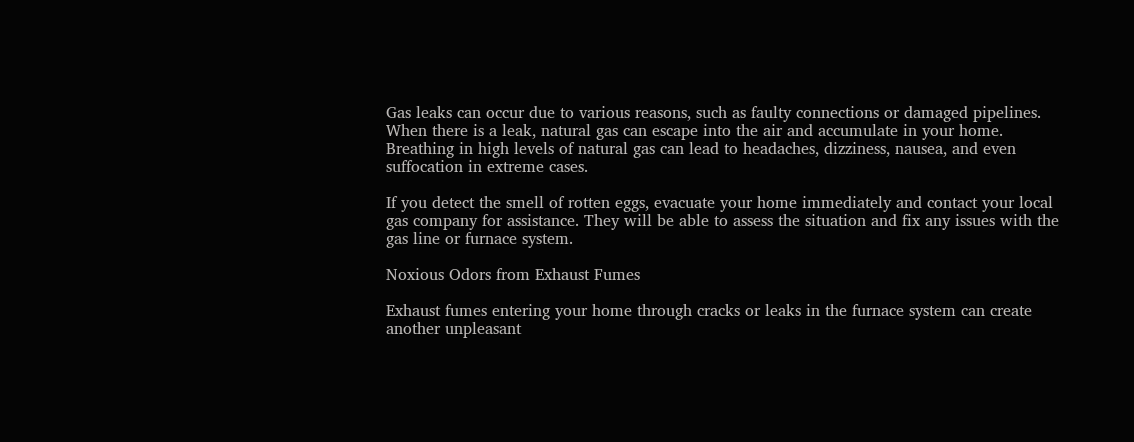Gas leaks can occur due to various reasons, such as faulty connections or damaged pipelines. When there is a leak, natural gas can escape into the air and accumulate in your home. Breathing in high levels of natural gas can lead to headaches, dizziness, nausea, and even suffocation in extreme cases.

If you detect the smell of rotten eggs, evacuate your home immediately and contact your local gas company for assistance. They will be able to assess the situation and fix any issues with the gas line or furnace system.

Noxious Odors from Exhaust Fumes

Exhaust fumes entering your home through cracks or leaks in the furnace system can create another unpleasant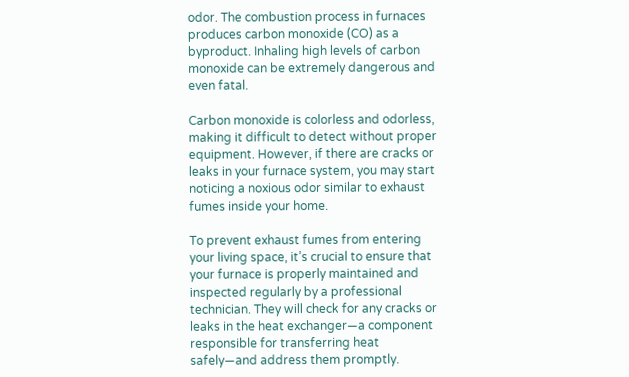odor. The combustion process in furnaces produces carbon monoxide (CO) as a byproduct. Inhaling high levels of carbon monoxide can be extremely dangerous and even fatal.

Carbon monoxide is colorless and odorless, making it difficult to detect without proper equipment. However, if there are cracks or leaks in your furnace system, you may start noticing a noxious odor similar to exhaust fumes inside your home.

To prevent exhaust fumes from entering your living space, it’s crucial to ensure that your furnace is properly maintained and inspected regularly by a professional technician. They will check for any cracks or leaks in the heat exchanger—a component responsible for transferring heat safely—and address them promptly.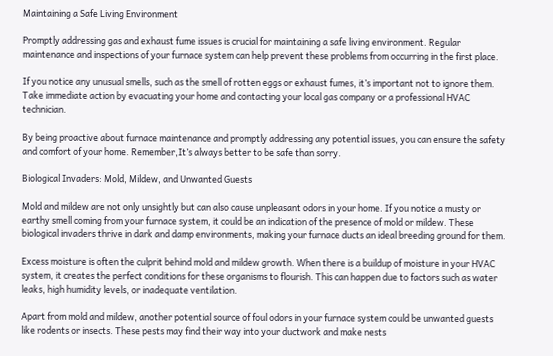Maintaining a Safe Living Environment

Promptly addressing gas and exhaust fume issues is crucial for maintaining a safe living environment. Regular maintenance and inspections of your furnace system can help prevent these problems from occurring in the first place.

If you notice any unusual smells, such as the smell of rotten eggs or exhaust fumes, it’s important not to ignore them. Take immediate action by evacuating your home and contacting your local gas company or a professional HVAC technician.

By being proactive about furnace maintenance and promptly addressing any potential issues, you can ensure the safety and comfort of your home. Remember,It’s always better to be safe than sorry.

Biological Invaders: Mold, Mildew, and Unwanted Guests

Mold and mildew are not only unsightly but can also cause unpleasant odors in your home. If you notice a musty or earthy smell coming from your furnace system, it could be an indication of the presence of mold or mildew. These biological invaders thrive in dark and damp environments, making your furnace ducts an ideal breeding ground for them.

Excess moisture is often the culprit behind mold and mildew growth. When there is a buildup of moisture in your HVAC system, it creates the perfect conditions for these organisms to flourish. This can happen due to factors such as water leaks, high humidity levels, or inadequate ventilation.

Apart from mold and mildew, another potential source of foul odors in your furnace system could be unwanted guests like rodents or insects. These pests may find their way into your ductwork and make nests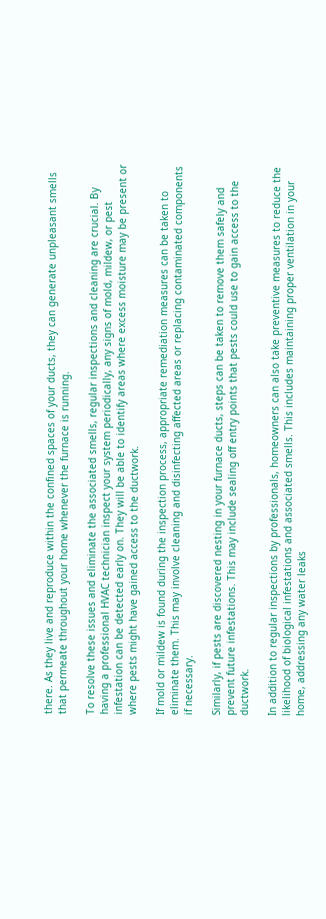there. As they live and reproduce within the confined spaces of your ducts, they can generate unpleasant smells that permeate throughout your home whenever the furnace is running.

To resolve these issues and eliminate the associated smells, regular inspections and cleaning are crucial. By having a professional HVAC technician inspect your system periodically, any signs of mold, mildew, or pest infestation can be detected early on. They will be able to identify areas where excess moisture may be present or where pests might have gained access to the ductwork.

If mold or mildew is found during the inspection process, appropriate remediation measures can be taken to eliminate them. This may involve cleaning and disinfecting affected areas or replacing contaminated components if necessary.

Similarly, if pests are discovered nesting in your furnace ducts, steps can be taken to remove them safely and prevent future infestations. This may include sealing off entry points that pests could use to gain access to the ductwork.

In addition to regular inspections by professionals, homeowners can also take preventive measures to reduce the likelihood of biological infestations and associated smells. This includes maintaining proper ventilation in your home, addressing any water leaks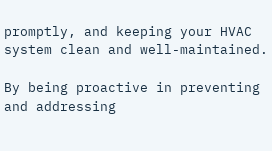promptly, and keeping your HVAC system clean and well-maintained.

By being proactive in preventing and addressing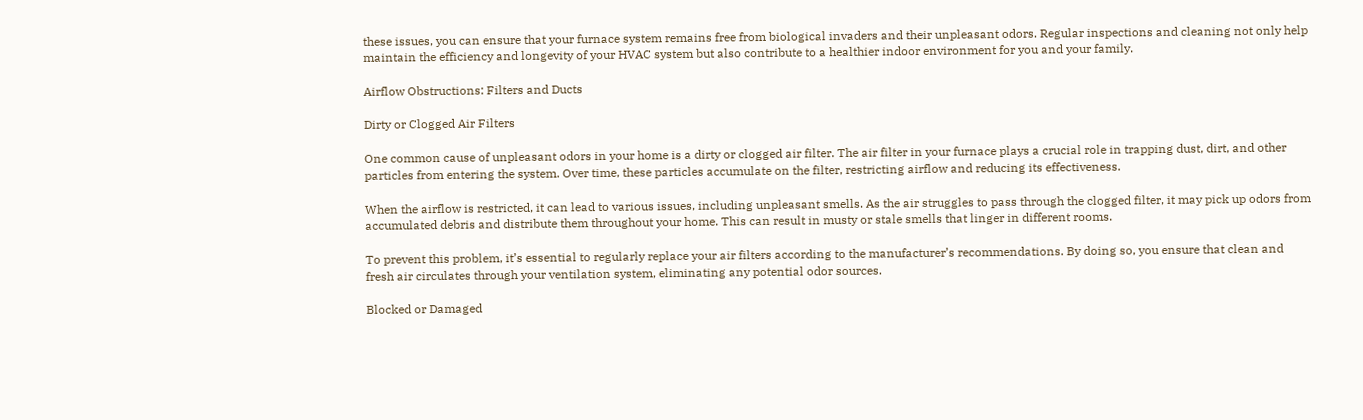these issues, you can ensure that your furnace system remains free from biological invaders and their unpleasant odors. Regular inspections and cleaning not only help maintain the efficiency and longevity of your HVAC system but also contribute to a healthier indoor environment for you and your family.

Airflow Obstructions: Filters and Ducts

Dirty or Clogged Air Filters

One common cause of unpleasant odors in your home is a dirty or clogged air filter. The air filter in your furnace plays a crucial role in trapping dust, dirt, and other particles from entering the system. Over time, these particles accumulate on the filter, restricting airflow and reducing its effectiveness.

When the airflow is restricted, it can lead to various issues, including unpleasant smells. As the air struggles to pass through the clogged filter, it may pick up odors from accumulated debris and distribute them throughout your home. This can result in musty or stale smells that linger in different rooms.

To prevent this problem, it’s essential to regularly replace your air filters according to the manufacturer’s recommendations. By doing so, you ensure that clean and fresh air circulates through your ventilation system, eliminating any potential odor sources.

Blocked or Damaged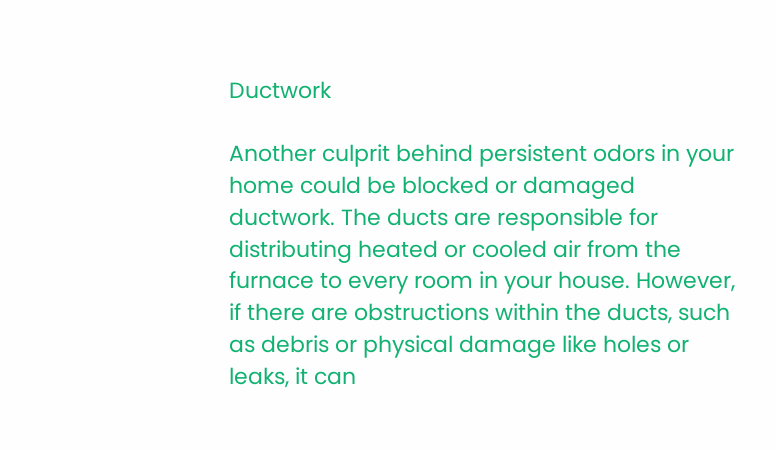Ductwork

Another culprit behind persistent odors in your home could be blocked or damaged ductwork. The ducts are responsible for distributing heated or cooled air from the furnace to every room in your house. However, if there are obstructions within the ducts, such as debris or physical damage like holes or leaks, it can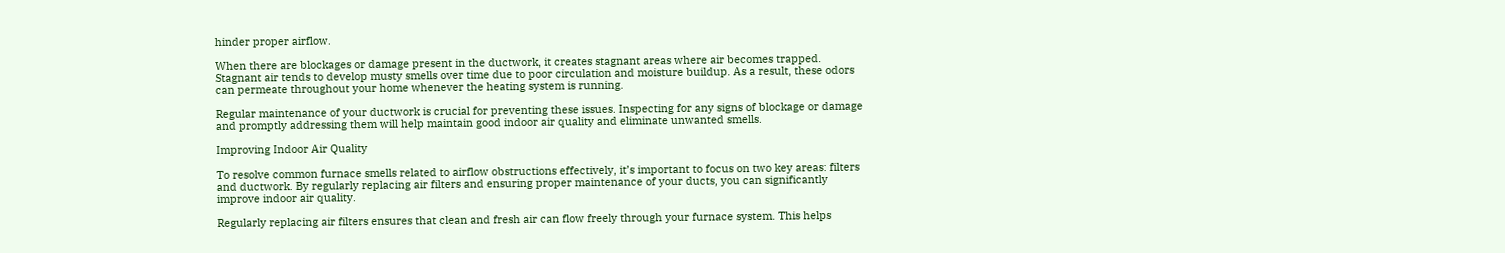hinder proper airflow.

When there are blockages or damage present in the ductwork, it creates stagnant areas where air becomes trapped. Stagnant air tends to develop musty smells over time due to poor circulation and moisture buildup. As a result, these odors can permeate throughout your home whenever the heating system is running.

Regular maintenance of your ductwork is crucial for preventing these issues. Inspecting for any signs of blockage or damage and promptly addressing them will help maintain good indoor air quality and eliminate unwanted smells.

Improving Indoor Air Quality

To resolve common furnace smells related to airflow obstructions effectively, it’s important to focus on two key areas: filters and ductwork. By regularly replacing air filters and ensuring proper maintenance of your ducts, you can significantly improve indoor air quality.

Regularly replacing air filters ensures that clean and fresh air can flow freely through your furnace system. This helps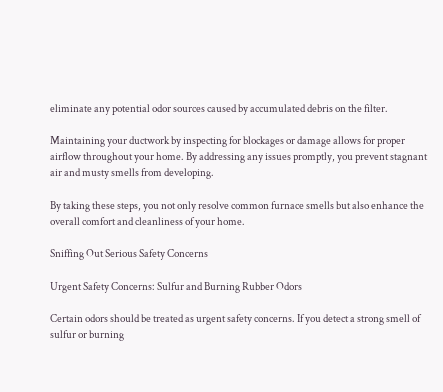eliminate any potential odor sources caused by accumulated debris on the filter.

Maintaining your ductwork by inspecting for blockages or damage allows for proper airflow throughout your home. By addressing any issues promptly, you prevent stagnant air and musty smells from developing.

By taking these steps, you not only resolve common furnace smells but also enhance the overall comfort and cleanliness of your home.

Sniffing Out Serious Safety Concerns

Urgent Safety Concerns: Sulfur and Burning Rubber Odors

Certain odors should be treated as urgent safety concerns. If you detect a strong smell of sulfur or burning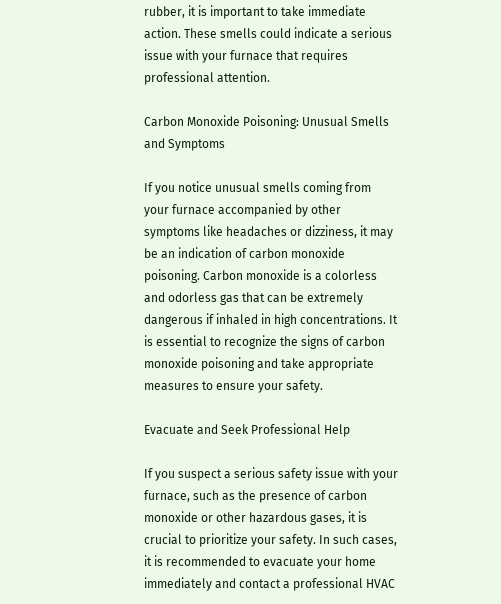rubber, it is important to take immediate action. These smells could indicate a serious issue with your furnace that requires professional attention.

Carbon Monoxide Poisoning: Unusual Smells and Symptoms

If you notice unusual smells coming from your furnace accompanied by other symptoms like headaches or dizziness, it may be an indication of carbon monoxide poisoning. Carbon monoxide is a colorless and odorless gas that can be extremely dangerous if inhaled in high concentrations. It is essential to recognize the signs of carbon monoxide poisoning and take appropriate measures to ensure your safety.

Evacuate and Seek Professional Help

If you suspect a serious safety issue with your furnace, such as the presence of carbon monoxide or other hazardous gases, it is crucial to prioritize your safety. In such cases, it is recommended to evacuate your home immediately and contact a professional HVAC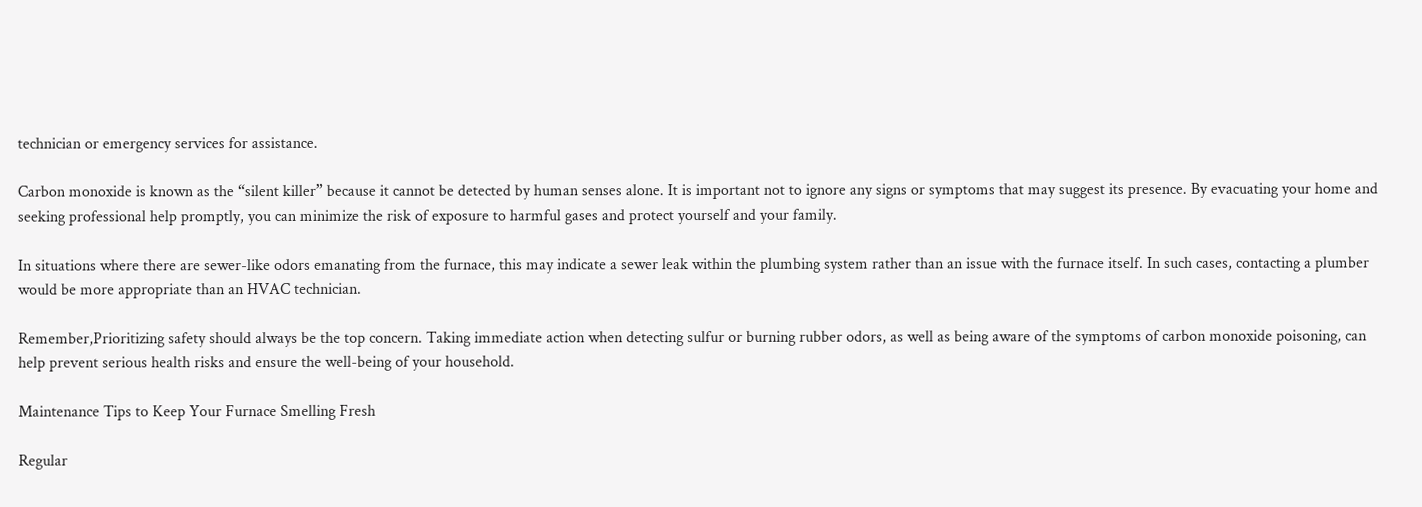technician or emergency services for assistance.

Carbon monoxide is known as the “silent killer” because it cannot be detected by human senses alone. It is important not to ignore any signs or symptoms that may suggest its presence. By evacuating your home and seeking professional help promptly, you can minimize the risk of exposure to harmful gases and protect yourself and your family.

In situations where there are sewer-like odors emanating from the furnace, this may indicate a sewer leak within the plumbing system rather than an issue with the furnace itself. In such cases, contacting a plumber would be more appropriate than an HVAC technician.

Remember,Prioritizing safety should always be the top concern. Taking immediate action when detecting sulfur or burning rubber odors, as well as being aware of the symptoms of carbon monoxide poisoning, can help prevent serious health risks and ensure the well-being of your household.

Maintenance Tips to Keep Your Furnace Smelling Fresh

Regular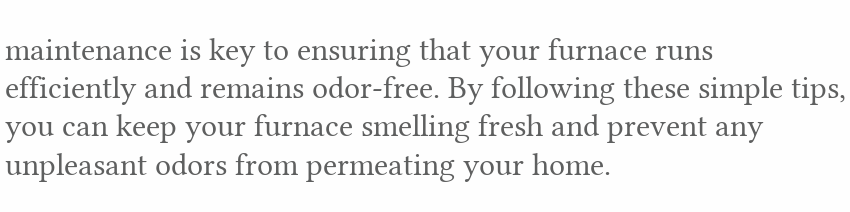maintenance is key to ensuring that your furnace runs efficiently and remains odor-free. By following these simple tips, you can keep your furnace smelling fresh and prevent any unpleasant odors from permeating your home.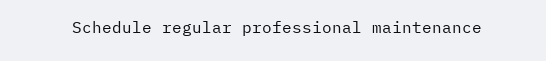Schedule regular professional maintenance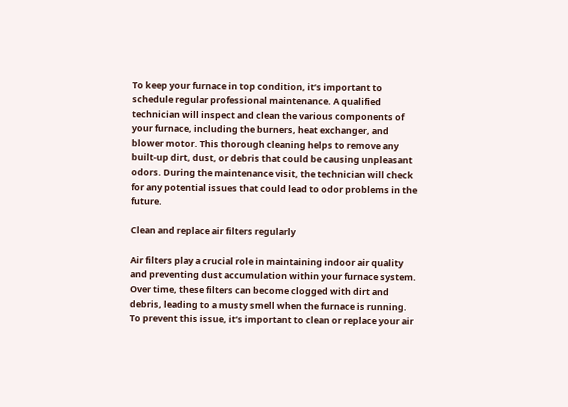To keep your furnace in top condition, it’s important to schedule regular professional maintenance. A qualified technician will inspect and clean the various components of your furnace, including the burners, heat exchanger, and blower motor. This thorough cleaning helps to remove any built-up dirt, dust, or debris that could be causing unpleasant odors. During the maintenance visit, the technician will check for any potential issues that could lead to odor problems in the future.

Clean and replace air filters regularly

Air filters play a crucial role in maintaining indoor air quality and preventing dust accumulation within your furnace system. Over time, these filters can become clogged with dirt and debris, leading to a musty smell when the furnace is running. To prevent this issue, it’s important to clean or replace your air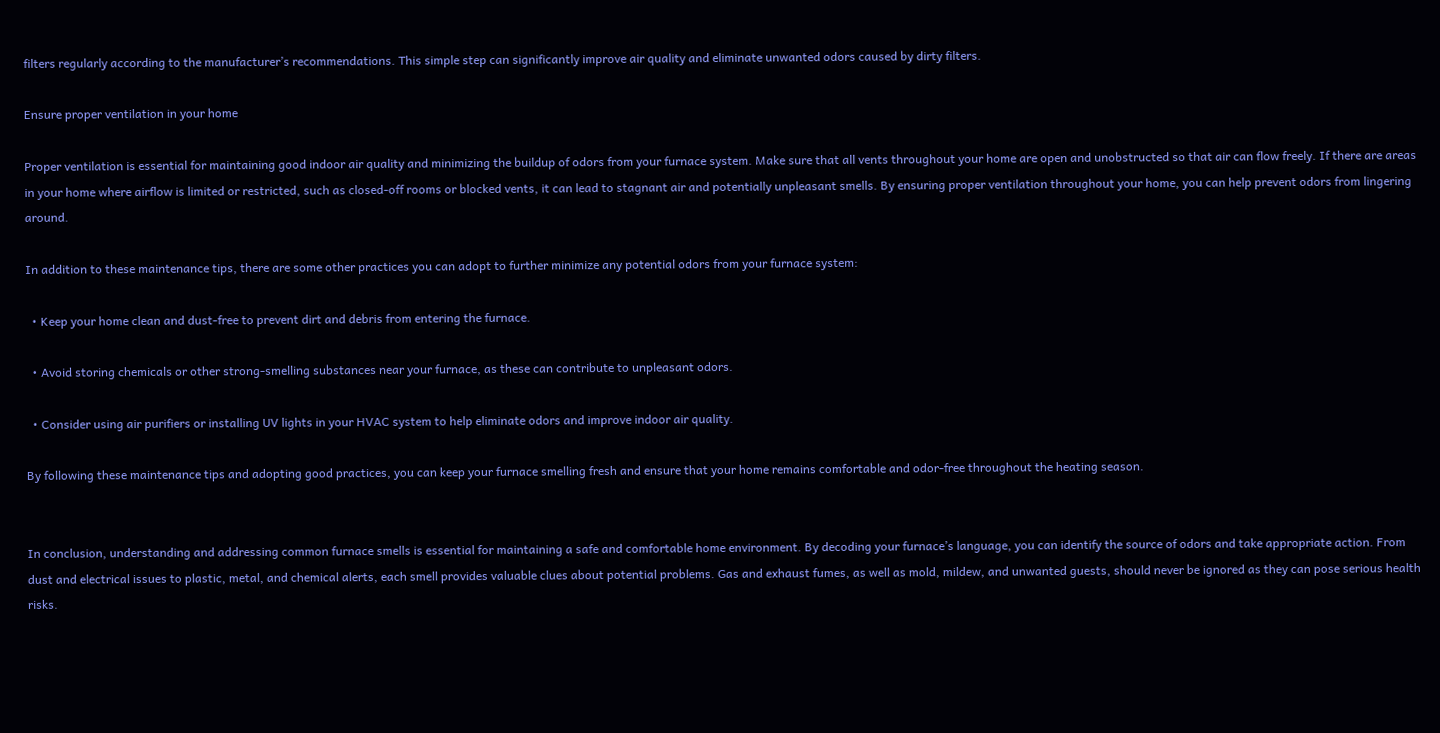filters regularly according to the manufacturer’s recommendations. This simple step can significantly improve air quality and eliminate unwanted odors caused by dirty filters.

Ensure proper ventilation in your home

Proper ventilation is essential for maintaining good indoor air quality and minimizing the buildup of odors from your furnace system. Make sure that all vents throughout your home are open and unobstructed so that air can flow freely. If there are areas in your home where airflow is limited or restricted, such as closed-off rooms or blocked vents, it can lead to stagnant air and potentially unpleasant smells. By ensuring proper ventilation throughout your home, you can help prevent odors from lingering around.

In addition to these maintenance tips, there are some other practices you can adopt to further minimize any potential odors from your furnace system:

  • Keep your home clean and dust-free to prevent dirt and debris from entering the furnace.

  • Avoid storing chemicals or other strong-smelling substances near your furnace, as these can contribute to unpleasant odors.

  • Consider using air purifiers or installing UV lights in your HVAC system to help eliminate odors and improve indoor air quality.

By following these maintenance tips and adopting good practices, you can keep your furnace smelling fresh and ensure that your home remains comfortable and odor-free throughout the heating season.


In conclusion, understanding and addressing common furnace smells is essential for maintaining a safe and comfortable home environment. By decoding your furnace’s language, you can identify the source of odors and take appropriate action. From dust and electrical issues to plastic, metal, and chemical alerts, each smell provides valuable clues about potential problems. Gas and exhaust fumes, as well as mold, mildew, and unwanted guests, should never be ignored as they can pose serious health risks.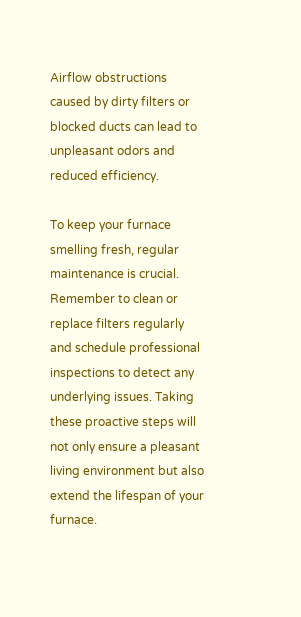Airflow obstructions caused by dirty filters or blocked ducts can lead to unpleasant odors and reduced efficiency.

To keep your furnace smelling fresh, regular maintenance is crucial. Remember to clean or replace filters regularly and schedule professional inspections to detect any underlying issues. Taking these proactive steps will not only ensure a pleasant living environment but also extend the lifespan of your furnace.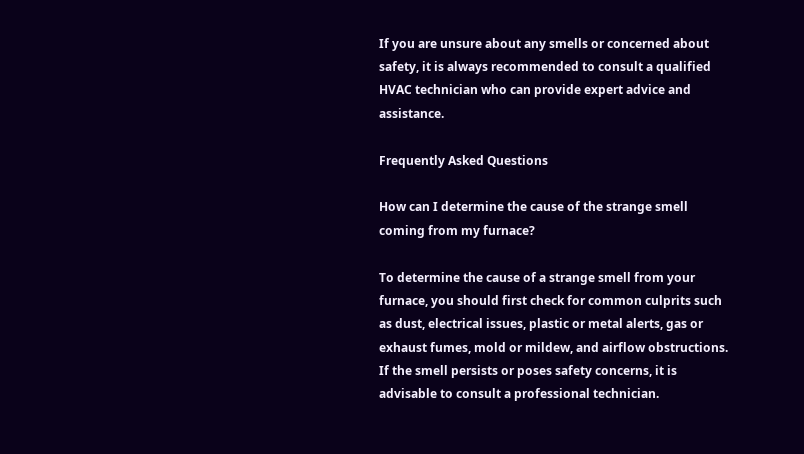If you are unsure about any smells or concerned about safety, it is always recommended to consult a qualified HVAC technician who can provide expert advice and assistance.

Frequently Asked Questions

How can I determine the cause of the strange smell coming from my furnace?

To determine the cause of a strange smell from your furnace, you should first check for common culprits such as dust, electrical issues, plastic or metal alerts, gas or exhaust fumes, mold or mildew, and airflow obstructions. If the smell persists or poses safety concerns, it is advisable to consult a professional technician.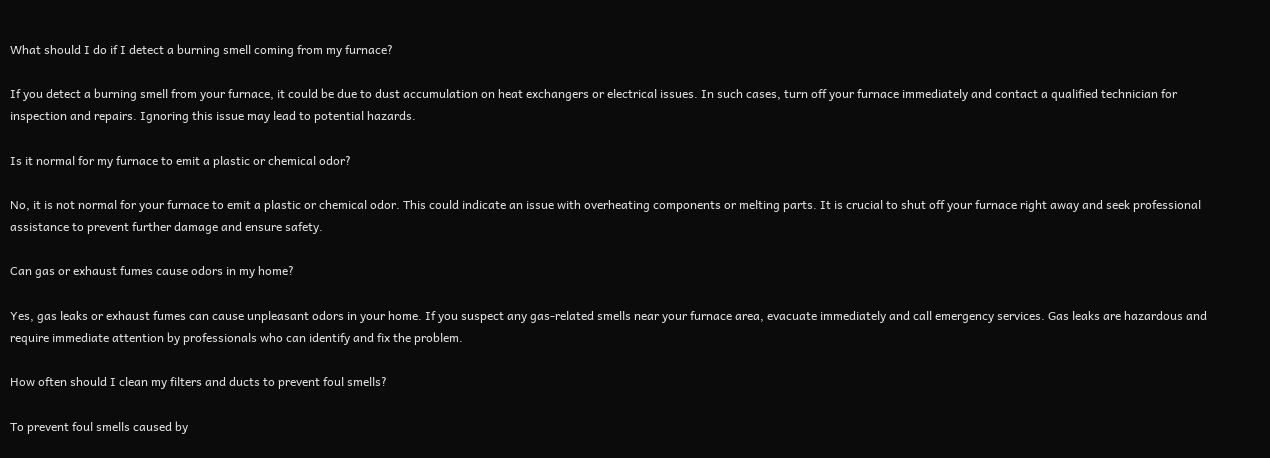What should I do if I detect a burning smell coming from my furnace?

If you detect a burning smell from your furnace, it could be due to dust accumulation on heat exchangers or electrical issues. In such cases, turn off your furnace immediately and contact a qualified technician for inspection and repairs. Ignoring this issue may lead to potential hazards.

Is it normal for my furnace to emit a plastic or chemical odor?

No, it is not normal for your furnace to emit a plastic or chemical odor. This could indicate an issue with overheating components or melting parts. It is crucial to shut off your furnace right away and seek professional assistance to prevent further damage and ensure safety.

Can gas or exhaust fumes cause odors in my home?

Yes, gas leaks or exhaust fumes can cause unpleasant odors in your home. If you suspect any gas-related smells near your furnace area, evacuate immediately and call emergency services. Gas leaks are hazardous and require immediate attention by professionals who can identify and fix the problem.

How often should I clean my filters and ducts to prevent foul smells?

To prevent foul smells caused by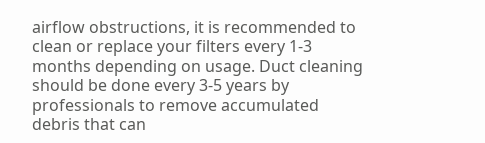airflow obstructions, it is recommended to clean or replace your filters every 1-3 months depending on usage. Duct cleaning should be done every 3-5 years by professionals to remove accumulated debris that can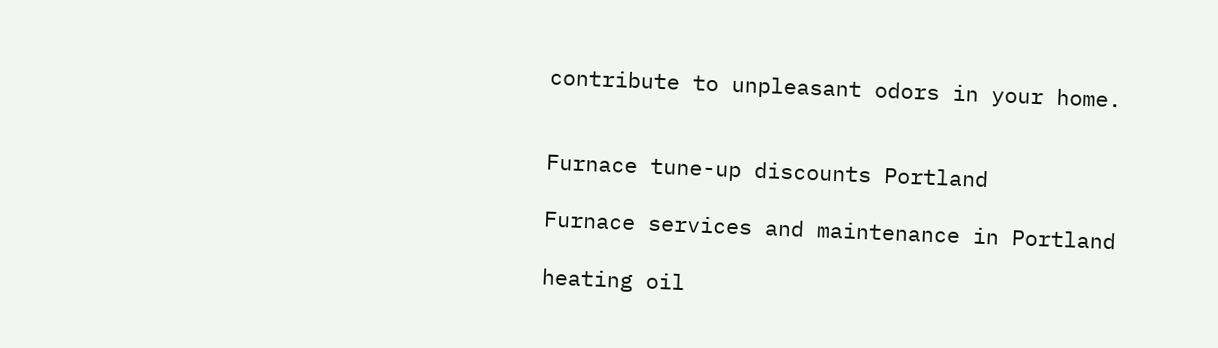contribute to unpleasant odors in your home.


Furnace tune-up discounts Portland

Furnace services and maintenance in Portland

heating oil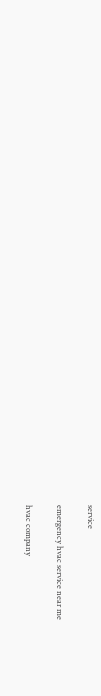service

emergency hvac service near me

hvac company